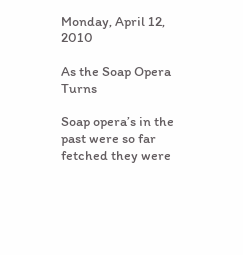Monday, April 12, 2010

As the Soap Opera Turns

Soap opera’s in the past were so far fetched they were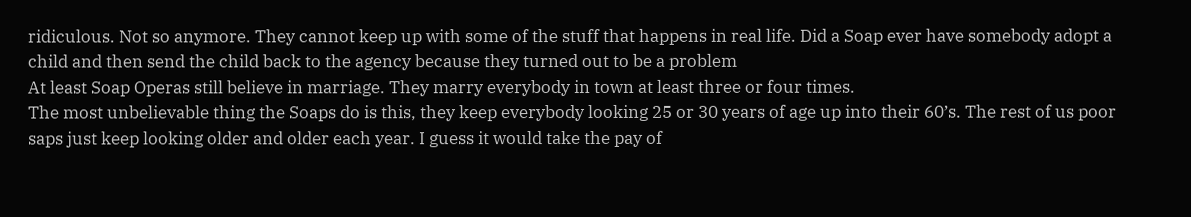ridiculous. Not so anymore. They cannot keep up with some of the stuff that happens in real life. Did a Soap ever have somebody adopt a child and then send the child back to the agency because they turned out to be a problem
At least Soap Operas still believe in marriage. They marry everybody in town at least three or four times.
The most unbelievable thing the Soaps do is this, they keep everybody looking 25 or 30 years of age up into their 60’s. The rest of us poor saps just keep looking older and older each year. I guess it would take the pay of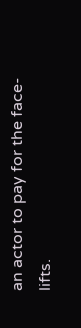an actor to pay for the face-lifts.